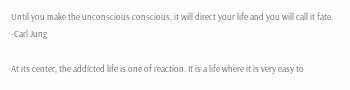Until you make the unconscious conscious, it will direct your life and you will call it fate.
-Carl Jung

At its center, the addicted life is one of reaction. It is a life where it is very easy to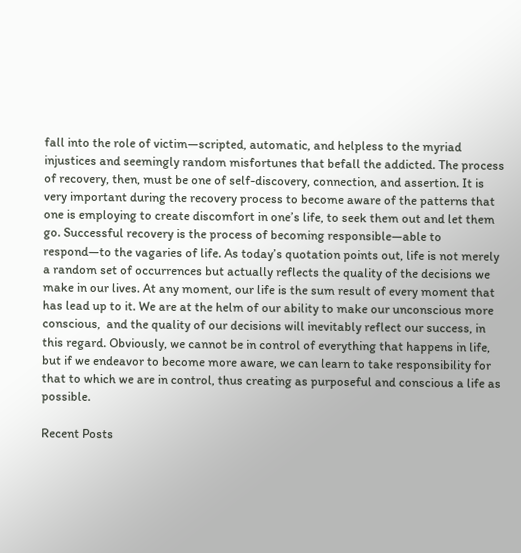fall into the role of victim—scripted, automatic, and helpless to the myriad injustices and seemingly random misfortunes that befall the addicted. The process of recovery, then, must be one of self-discovery, connection, and assertion. It is very important during the recovery process to become aware of the patterns that one is employing to create discomfort in one’s life, to seek them out and let them go. Successful recovery is the process of becoming responsible—able to respond—to the vagaries of life. As today’s quotation points out, life is not merely a random set of occurrences but actually reflects the quality of the decisions we make in our lives. At any moment, our life is the sum result of every moment that has lead up to it. We are at the helm of our ability to make our unconscious more conscious,  and the quality of our decisions will inevitably reflect our success, in this regard. Obviously, we cannot be in control of everything that happens in life, but if we endeavor to become more aware, we can learn to take responsibility for that to which we are in control, thus creating as purposeful and conscious a life as possible.

Recent Posts